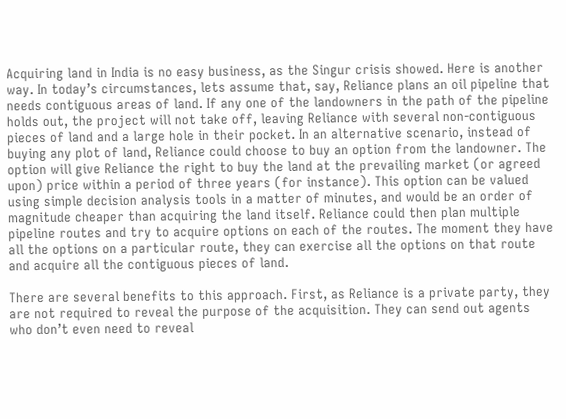Acquiring land in India is no easy business, as the Singur crisis showed. Here is another way. In today’s circumstances, lets assume that, say, Reliance plans an oil pipeline that needs contiguous areas of land. If any one of the landowners in the path of the pipeline holds out, the project will not take off, leaving Reliance with several non-contiguous pieces of land and a large hole in their pocket. In an alternative scenario, instead of buying any plot of land, Reliance could choose to buy an option from the landowner. The option will give Reliance the right to buy the land at the prevailing market (or agreed upon) price within a period of three years (for instance). This option can be valued using simple decision analysis tools in a matter of minutes, and would be an order of magnitude cheaper than acquiring the land itself. Reliance could then plan multiple pipeline routes and try to acquire options on each of the routes. The moment they have all the options on a particular route, they can exercise all the options on that route and acquire all the contiguous pieces of land.

There are several benefits to this approach. First, as Reliance is a private party, they are not required to reveal the purpose of the acquisition. They can send out agents who don’t even need to reveal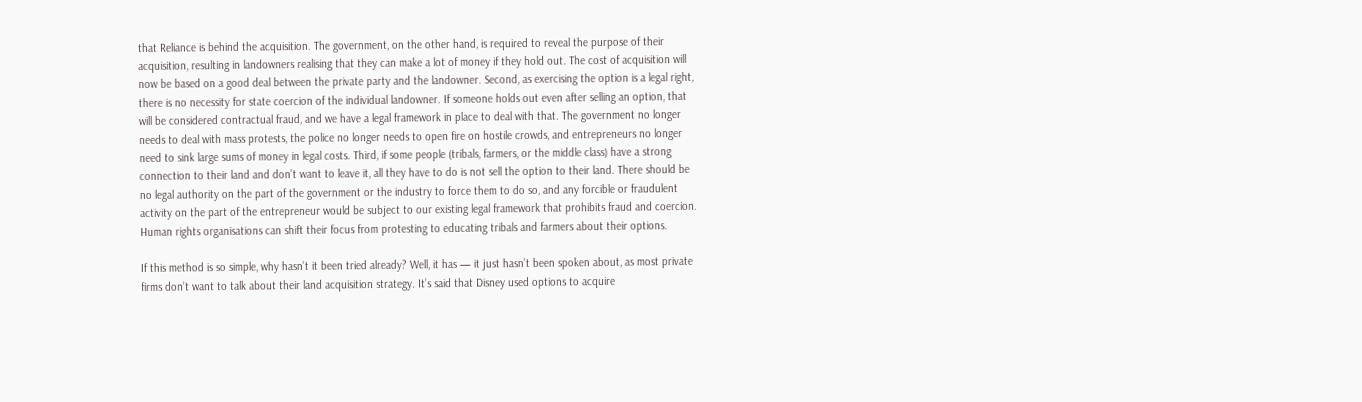that Reliance is behind the acquisition. The government, on the other hand, is required to reveal the purpose of their acquisition, resulting in landowners realising that they can make a lot of money if they hold out. The cost of acquisition will now be based on a good deal between the private party and the landowner. Second, as exercising the option is a legal right, there is no necessity for state coercion of the individual landowner. If someone holds out even after selling an option, that will be considered contractual fraud, and we have a legal framework in place to deal with that. The government no longer needs to deal with mass protests, the police no longer needs to open fire on hostile crowds, and entrepreneurs no longer need to sink large sums of money in legal costs. Third, if some people (tribals, farmers, or the middle class) have a strong connection to their land and don’t want to leave it, all they have to do is not sell the option to their land. There should be no legal authority on the part of the government or the industry to force them to do so, and any forcible or fraudulent activity on the part of the entrepreneur would be subject to our existing legal framework that prohibits fraud and coercion. Human rights organisations can shift their focus from protesting to educating tribals and farmers about their options.

If this method is so simple, why hasn’t it been tried already? Well, it has — it just hasn’t been spoken about, as most private firms don’t want to talk about their land acquisition strategy. It’s said that Disney used options to acquire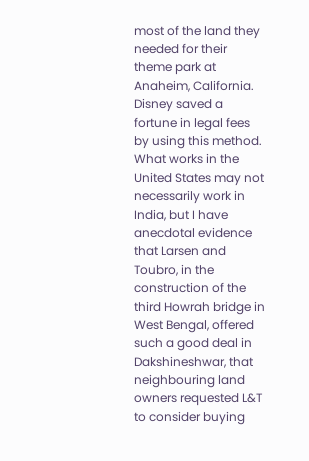most of the land they needed for their theme park at Anaheim, California. Disney saved a fortune in legal fees by using this method. What works in the United States may not necessarily work in India, but I have anecdotal evidence that Larsen and Toubro, in the construction of the third Howrah bridge in West Bengal, offered such a good deal in Dakshineshwar, that neighbouring land owners requested L&T to consider buying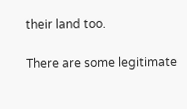their land too.

There are some legitimate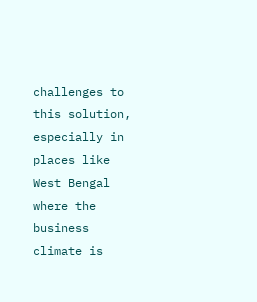challenges to this solution, especially in places like West Bengal where the business climate is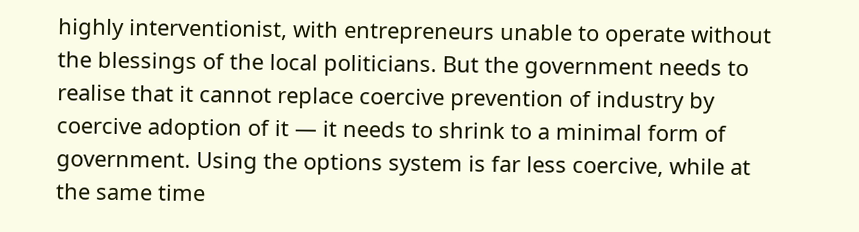highly interventionist, with entrepreneurs unable to operate without the blessings of the local politicians. But the government needs to realise that it cannot replace coercive prevention of industry by coercive adoption of it — it needs to shrink to a minimal form of government. Using the options system is far less coercive, while at the same time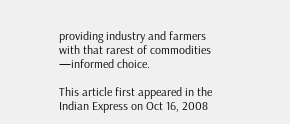providing industry and farmers with that rarest of commodities —informed choice.

This article first appeared in the Indian Express on Oct 16, 2008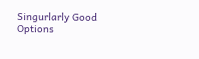Singurlarly Good Options